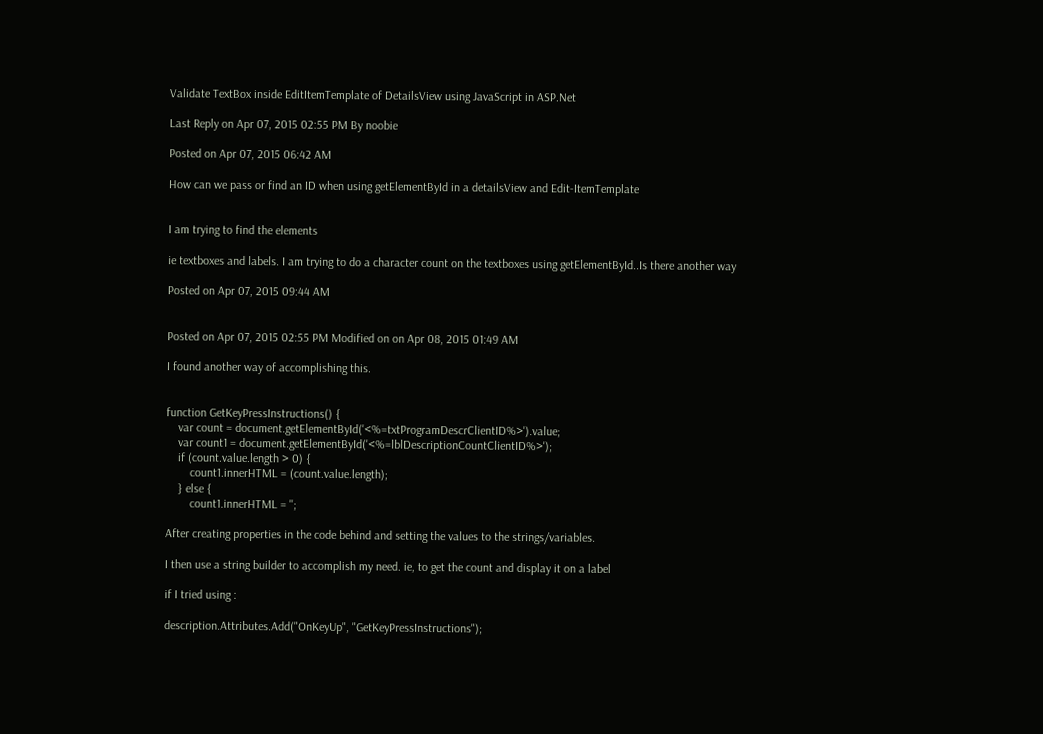Validate TextBox inside EditItemTemplate of DetailsView using JavaScript in ASP.Net

Last Reply on Apr 07, 2015 02:55 PM By noobie

Posted on Apr 07, 2015 06:42 AM

How can we pass or find an ID when using getElementById in a detailsView and Edit-ItemTemplate


I am trying to find the elements

ie textboxes and labels. I am trying to do a character count on the textboxes using getElementById..Is there another way

Posted on Apr 07, 2015 09:44 AM


Posted on Apr 07, 2015 02:55 PM Modified on on Apr 08, 2015 01:49 AM

I found another way of accomplishing this.


function GetKeyPressInstructions() {
    var count = document.getElementById('<%=txtProgramDescrClientID%>').value;
    var count1 = document.getElementById('<%=lblDescriptionCountClientID%>');
    if (count.value.length > 0) {
        count1.innerHTML = (count.value.length);
    } else {
        count1.innerHTML = '';

After creating properties in the code behind and setting the values to the strings/variables.

I then use a string builder to accomplish my need. ie, to get the count and display it on a label

if I tried using :

description.Attributes.Add("OnKeyUp", "GetKeyPressInstructions");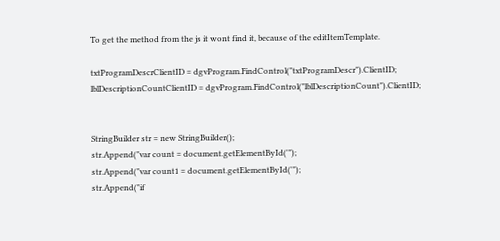To get the method from the js it wont find it, because of the editItemTemplate.

txtProgramDescrClientID = dgvProgram.FindControl("txtProgramDescr").ClientID;
lblDescriptionCountClientID = dgvProgram.FindControl("lblDescriptionCount").ClientID;


StringBuilder str = new StringBuilder();
str.Append("var count = document.getElementById('");
str.Append("var count1 = document.getElementById('");
str.Append("if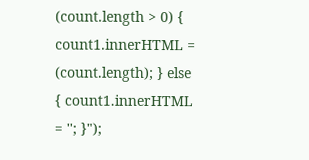(count.length > 0) { count1.innerHTML = (count.length); } else { count1.innerHTML = ''; }");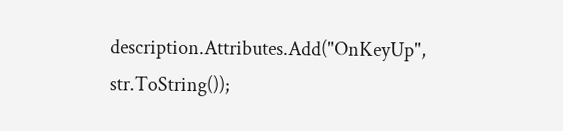description.Attributes.Add("OnKeyUp", str.ToString());